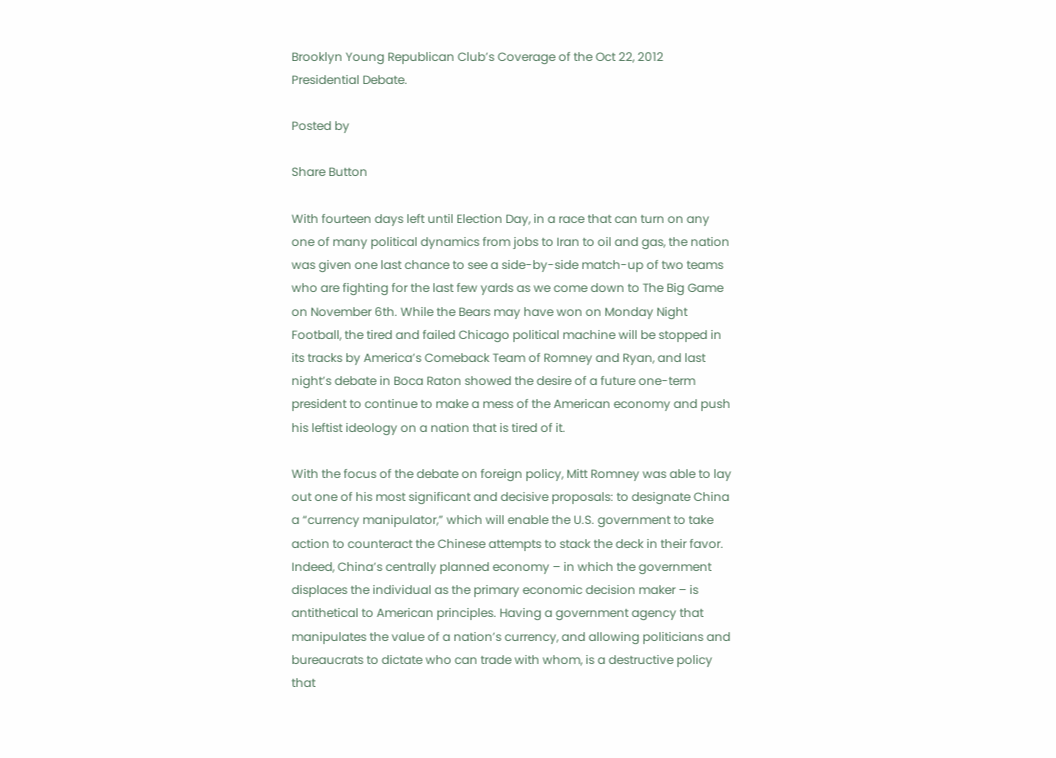Brooklyn Young Republican Club’s Coverage of the Oct 22, 2012 Presidential Debate.

Posted by

Share Button

With fourteen days left until Election Day, in a race that can turn on any one of many political dynamics from jobs to Iran to oil and gas, the nation was given one last chance to see a side-by-side match-up of two teams who are fighting for the last few yards as we come down to The Big Game on November 6th. While the Bears may have won on Monday Night Football, the tired and failed Chicago political machine will be stopped in its tracks by America’s Comeback Team of Romney and Ryan, and last night’s debate in Boca Raton showed the desire of a future one-term president to continue to make a mess of the American economy and push his leftist ideology on a nation that is tired of it.

With the focus of the debate on foreign policy, Mitt Romney was able to lay out one of his most significant and decisive proposals: to designate China a “currency manipulator,” which will enable the U.S. government to take action to counteract the Chinese attempts to stack the deck in their favor. Indeed, China’s centrally planned economy – in which the government displaces the individual as the primary economic decision maker – is antithetical to American principles. Having a government agency that manipulates the value of a nation’s currency, and allowing politicians and bureaucrats to dictate who can trade with whom, is a destructive policy that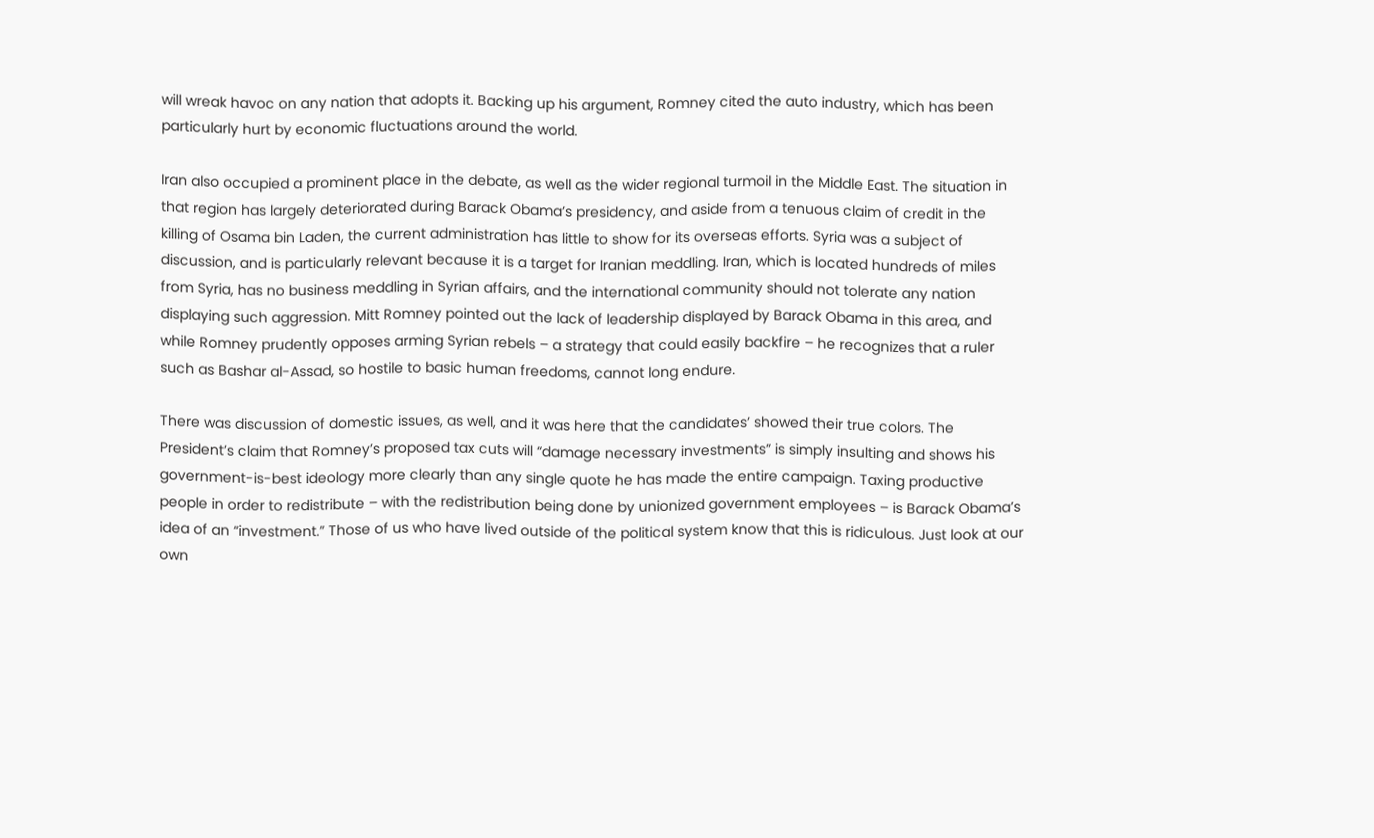will wreak havoc on any nation that adopts it. Backing up his argument, Romney cited the auto industry, which has been particularly hurt by economic fluctuations around the world.

Iran also occupied a prominent place in the debate, as well as the wider regional turmoil in the Middle East. The situation in that region has largely deteriorated during Barack Obama’s presidency, and aside from a tenuous claim of credit in the killing of Osama bin Laden, the current administration has little to show for its overseas efforts. Syria was a subject of discussion, and is particularly relevant because it is a target for Iranian meddling. Iran, which is located hundreds of miles from Syria, has no business meddling in Syrian affairs, and the international community should not tolerate any nation displaying such aggression. Mitt Romney pointed out the lack of leadership displayed by Barack Obama in this area, and while Romney prudently opposes arming Syrian rebels – a strategy that could easily backfire – he recognizes that a ruler such as Bashar al-Assad, so hostile to basic human freedoms, cannot long endure.

There was discussion of domestic issues, as well, and it was here that the candidates’ showed their true colors. The President’s claim that Romney’s proposed tax cuts will “damage necessary investments” is simply insulting and shows his government-is-best ideology more clearly than any single quote he has made the entire campaign. Taxing productive people in order to redistribute – with the redistribution being done by unionized government employees – is Barack Obama’s idea of an “investment.” Those of us who have lived outside of the political system know that this is ridiculous. Just look at our own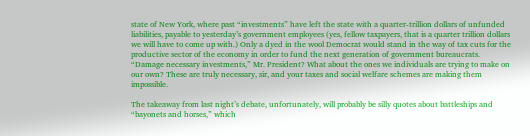state of New York, where past “investments” have left the state with a quarter-trillion dollars of unfunded liabilities, payable to yesterday’s government employees (yes, fellow taxpayers, that is a quarter trillion dollars we will have to come up with.) Only a dyed in the wool Democrat would stand in the way of tax cuts for the productive sector of the economy in order to fund the next generation of government bureaucrats. “Damage necessary investments,” Mr. President? What about the ones we individuals are trying to make on our own? These are truly necessary, sir, and your taxes and social welfare schemes are making them impossible.

The takeaway from last night’s debate, unfortunately, will probably be silly quotes about battleships and “bayonets and horses,” which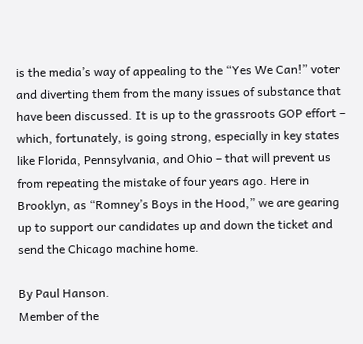is the media’s way of appealing to the “Yes We Can!” voter and diverting them from the many issues of substance that have been discussed. It is up to the grassroots GOP effort – which, fortunately, is going strong, especially in key states like Florida, Pennsylvania, and Ohio – that will prevent us from repeating the mistake of four years ago. Here in Brooklyn, as “Romney’s Boys in the Hood,” we are gearing up to support our candidates up and down the ticket and send the Chicago machine home.

By Paul Hanson.
Member of the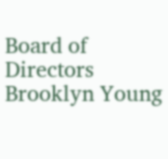Board of Directors
Brooklyn Young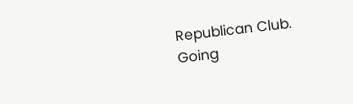Republican Club.
Going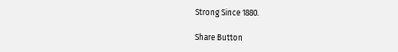Strong Since 1880.

Share Button